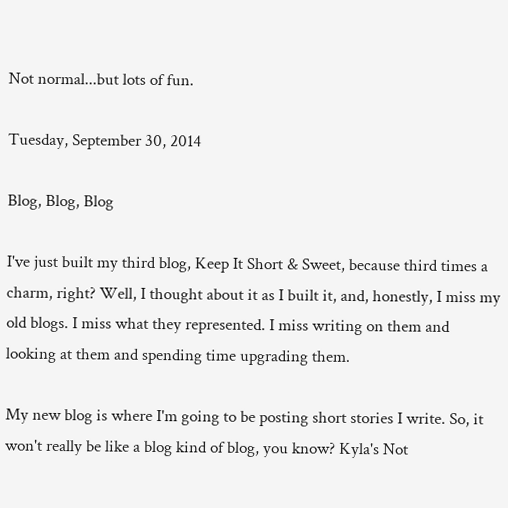Not normal...but lots of fun.

Tuesday, September 30, 2014

Blog, Blog, Blog

I've just built my third blog, Keep It Short & Sweet, because third times a charm, right? Well, I thought about it as I built it, and, honestly, I miss my old blogs. I miss what they represented. I miss writing on them and looking at them and spending time upgrading them.

My new blog is where I'm going to be posting short stories I write. So, it won't really be like a blog kind of blog, you know? Kyla's Not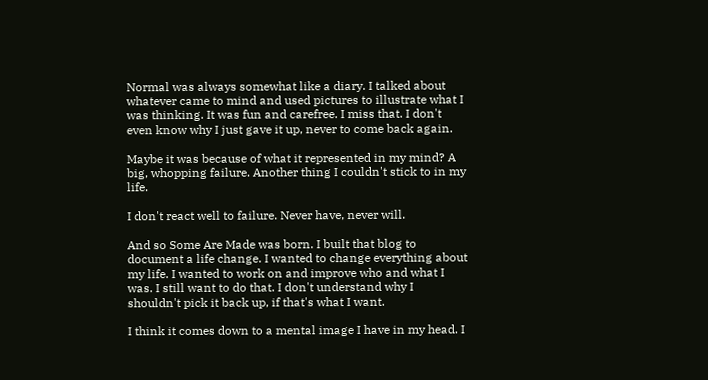Normal was always somewhat like a diary. I talked about whatever came to mind and used pictures to illustrate what I was thinking. It was fun and carefree. I miss that. I don't even know why I just gave it up, never to come back again.

Maybe it was because of what it represented in my mind? A big, whopping failure. Another thing I couldn't stick to in my life.

I don't react well to failure. Never have, never will.

And so Some Are Made was born. I built that blog to document a life change. I wanted to change everything about my life. I wanted to work on and improve who and what I was. I still want to do that. I don't understand why I shouldn't pick it back up, if that's what I want.

I think it comes down to a mental image I have in my head. I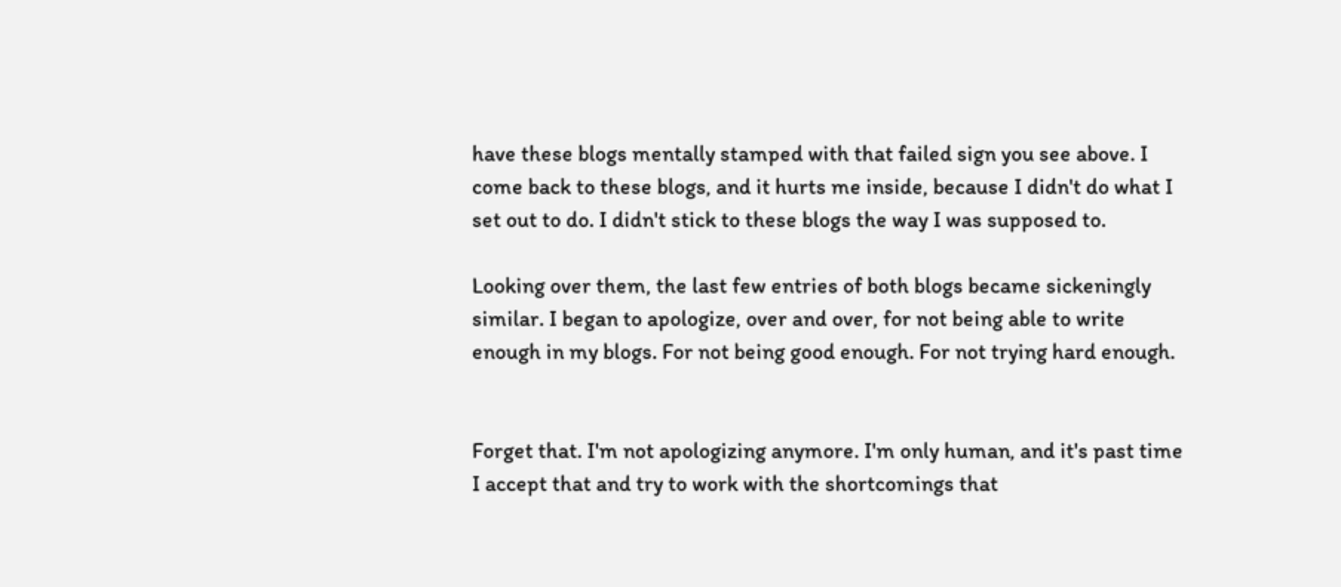have these blogs mentally stamped with that failed sign you see above. I come back to these blogs, and it hurts me inside, because I didn't do what I set out to do. I didn't stick to these blogs the way I was supposed to.

Looking over them, the last few entries of both blogs became sickeningly similar. I began to apologize, over and over, for not being able to write enough in my blogs. For not being good enough. For not trying hard enough.


Forget that. I'm not apologizing anymore. I'm only human, and it's past time I accept that and try to work with the shortcomings that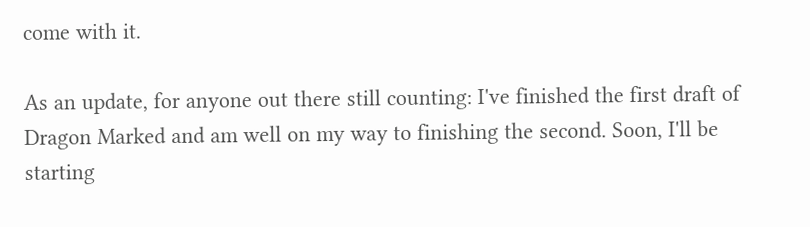come with it.

As an update, for anyone out there still counting: I've finished the first draft of Dragon Marked and am well on my way to finishing the second. Soon, I'll be starting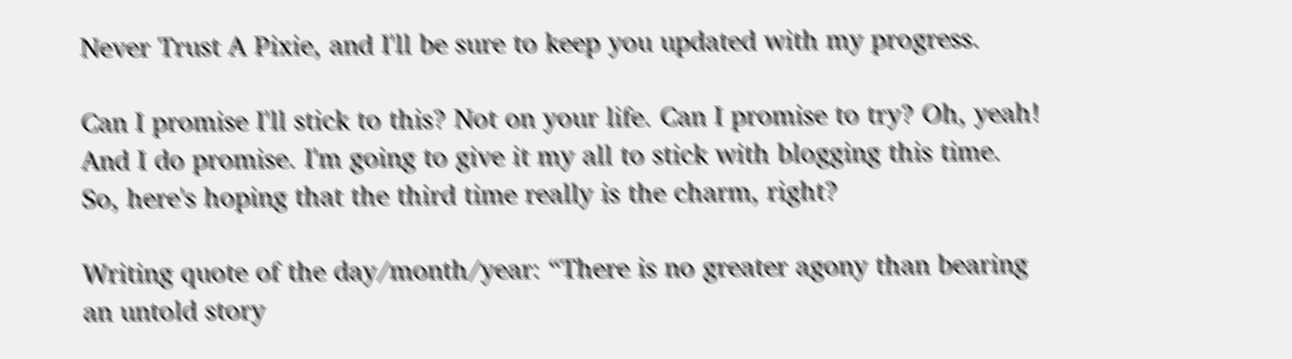Never Trust A Pixie, and I'll be sure to keep you updated with my progress.

Can I promise I'll stick to this? Not on your life. Can I promise to try? Oh, yeah! And I do promise. I'm going to give it my all to stick with blogging this time. So, here's hoping that the third time really is the charm, right?

Writing quote of the day/month/year: “There is no greater agony than bearing an untold story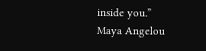inside you.”
Maya Angelou